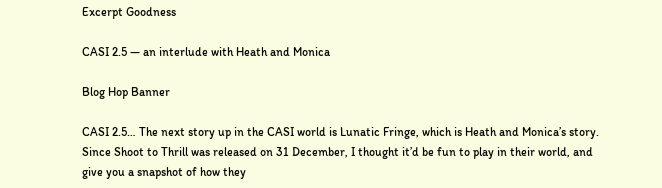Excerpt Goodness

CASI 2.5 — an interlude with Heath and Monica

Blog Hop Banner

CASI 2.5… The next story up in the CASI world is Lunatic Fringe, which is Heath and Monica’s story.  Since Shoot to Thrill was released on 31 December, I thought it’d be fun to play in their world, and give you a snapshot of how they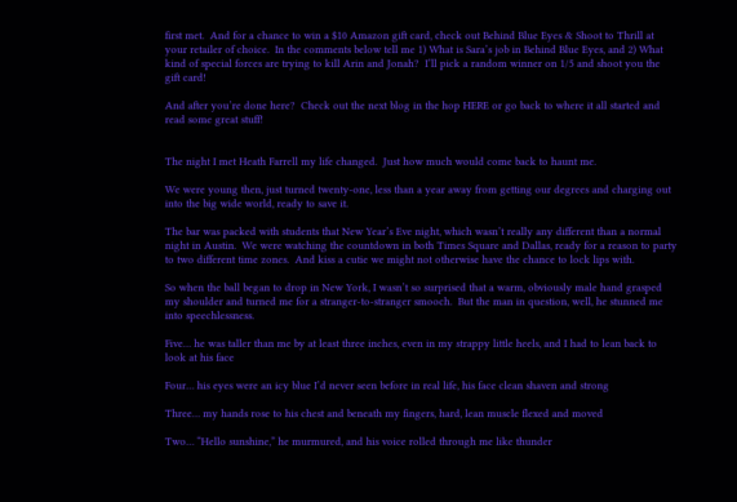first met.  And for a chance to win a $10 Amazon gift card, check out Behind Blue Eyes & Shoot to Thrill at your retailer of choice.  In the comments below tell me 1) What is Sara’s job in Behind Blue Eyes, and 2) What kind of special forces are trying to kill Arin and Jonah?  I’ll pick a random winner on 1/5 and shoot you the gift card!

And after you’re done here?  Check out the next blog in the hop HERE or go back to where it all started and read some great stuff!


The night I met Heath Farrell my life changed.  Just how much would come back to haunt me.

We were young then, just turned twenty-one, less than a year away from getting our degrees and charging out into the big wide world, ready to save it.

The bar was packed with students that New Year’s Eve night, which wasn’t really any different than a normal night in Austin.  We were watching the countdown in both Times Square and Dallas, ready for a reason to party to two different time zones.  And kiss a cutie we might not otherwise have the chance to lock lips with.

So when the ball began to drop in New York, I wasn’t so surprised that a warm, obviously male hand grasped my shoulder and turned me for a stranger-to-stranger smooch.  But the man in question, well, he stunned me into speechlessness.

Five… he was taller than me by at least three inches, even in my strappy little heels, and I had to lean back to look at his face

Four… his eyes were an icy blue I’d never seen before in real life, his face clean shaven and strong

Three… my hands rose to his chest and beneath my fingers, hard, lean muscle flexed and moved

Two… “Hello sunshine,” he murmured, and his voice rolled through me like thunder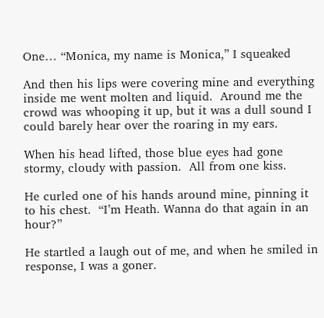One… “Monica, my name is Monica,” I squeaked

And then his lips were covering mine and everything inside me went molten and liquid.  Around me the crowd was whooping it up, but it was a dull sound I could barely hear over the roaring in my ears.

When his head lifted, those blue eyes had gone stormy, cloudy with passion.  All from one kiss.

He curled one of his hands around mine, pinning it to his chest.  “I’m Heath. Wanna do that again in an hour?”

He startled a laugh out of me, and when he smiled in response, I was a goner.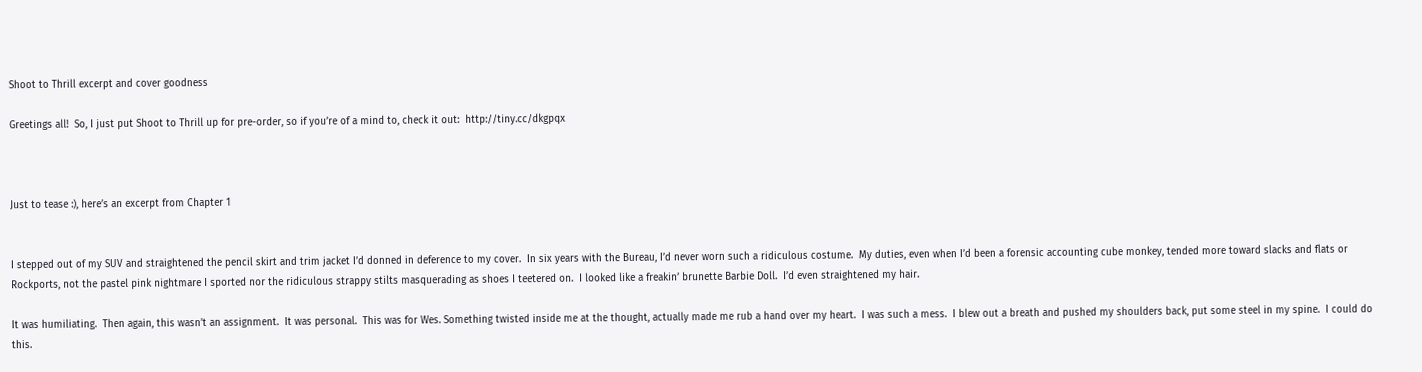Shoot to Thrill excerpt and cover goodness

Greetings all!  So, I just put Shoot to Thrill up for pre-order, so if you’re of a mind to, check it out:  http://tiny.cc/dkgpqx



Just to tease :), here’s an excerpt from Chapter 1


I stepped out of my SUV and straightened the pencil skirt and trim jacket I’d donned in deference to my cover.  In six years with the Bureau, I’d never worn such a ridiculous costume.  My duties, even when I’d been a forensic accounting cube monkey, tended more toward slacks and flats or Rockports, not the pastel pink nightmare I sported nor the ridiculous strappy stilts masquerading as shoes I teetered on.  I looked like a freakin’ brunette Barbie Doll.  I’d even straightened my hair.

It was humiliating.  Then again, this wasn’t an assignment.  It was personal.  This was for Wes. Something twisted inside me at the thought, actually made me rub a hand over my heart.  I was such a mess.  I blew out a breath and pushed my shoulders back, put some steel in my spine.  I could do this.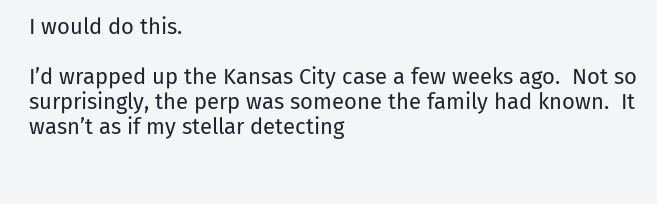I would do this.

I’d wrapped up the Kansas City case a few weeks ago.  Not so surprisingly, the perp was someone the family had known.  It wasn’t as if my stellar detecting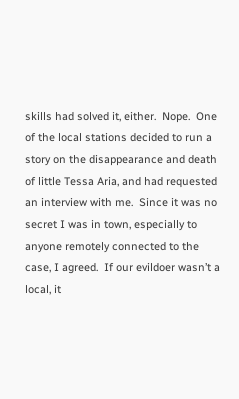skills had solved it, either.  Nope.  One of the local stations decided to run a story on the disappearance and death of little Tessa Aria, and had requested an interview with me.  Since it was no secret I was in town, especially to anyone remotely connected to the case, I agreed.  If our evildoer wasn’t a local, it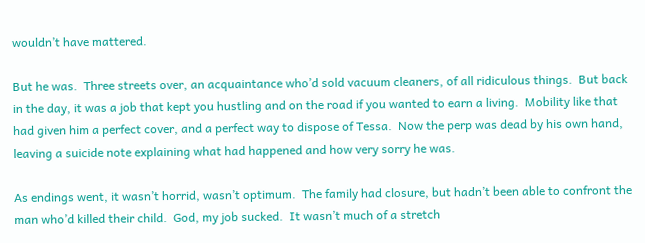wouldn’t have mattered.

But he was.  Three streets over, an acquaintance who’d sold vacuum cleaners, of all ridiculous things.  But back in the day, it was a job that kept you hustling and on the road if you wanted to earn a living.  Mobility like that had given him a perfect cover, and a perfect way to dispose of Tessa.  Now the perp was dead by his own hand, leaving a suicide note explaining what had happened and how very sorry he was.

As endings went, it wasn’t horrid, wasn’t optimum.  The family had closure, but hadn’t been able to confront the man who’d killed their child.  God, my job sucked.  It wasn’t much of a stretch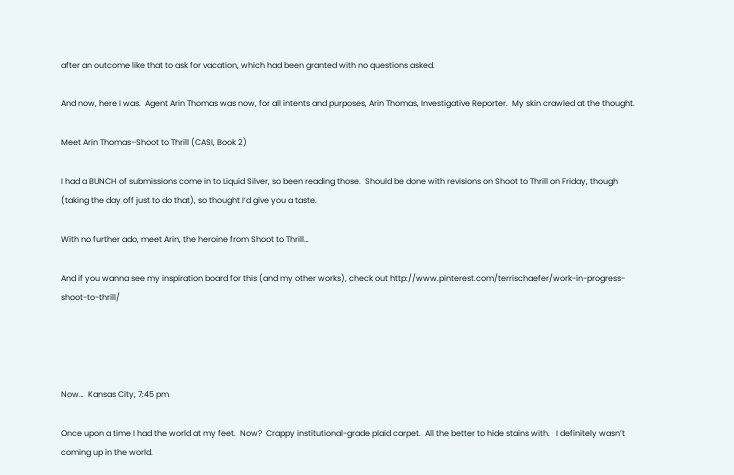after an outcome like that to ask for vacation, which had been granted with no questions asked.

And now, here I was.  Agent Arin Thomas was now, for all intents and purposes, Arin Thomas, Investigative Reporter.  My skin crawled at the thought.

Meet Arin Thomas–Shoot to Thrill (CASI, Book 2)

I had a BUNCH of submissions come in to Liquid Silver, so been reading those.  Should be done with revisions on Shoot to Thrill on Friday, though (taking the day off just to do that), so thought I’d give you a taste.

With no further ado, meet Arin, the heroine from Shoot to Thrill…

And if you wanna see my inspiration board for this (and my other works), check out http://www.pinterest.com/terrischaefer/work-in-progress-shoot-to-thrill/




Now…  Kansas City, 7:45 pm

Once upon a time I had the world at my feet.  Now?  Crappy institutional-grade plaid carpet.  All the better to hide stains with.   I definitely wasn’t coming up in the world.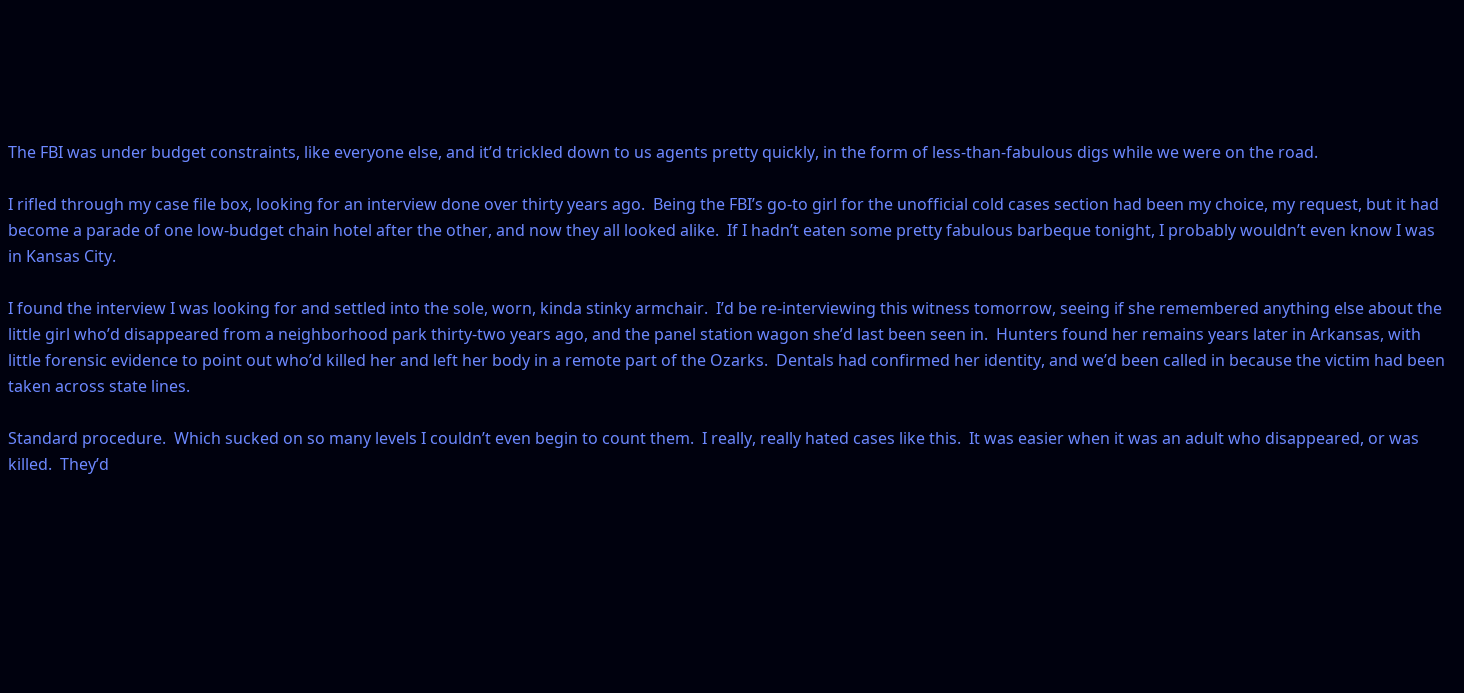The FBI was under budget constraints, like everyone else, and it’d trickled down to us agents pretty quickly, in the form of less-than-fabulous digs while we were on the road.

I rifled through my case file box, looking for an interview done over thirty years ago.  Being the FBI’s go-to girl for the unofficial cold cases section had been my choice, my request, but it had become a parade of one low-budget chain hotel after the other, and now they all looked alike.  If I hadn’t eaten some pretty fabulous barbeque tonight, I probably wouldn’t even know I was in Kansas City.

I found the interview I was looking for and settled into the sole, worn, kinda stinky armchair.  I’d be re-interviewing this witness tomorrow, seeing if she remembered anything else about the little girl who’d disappeared from a neighborhood park thirty-two years ago, and the panel station wagon she’d last been seen in.  Hunters found her remains years later in Arkansas, with little forensic evidence to point out who’d killed her and left her body in a remote part of the Ozarks.  Dentals had confirmed her identity, and we’d been called in because the victim had been taken across state lines.

Standard procedure.  Which sucked on so many levels I couldn’t even begin to count them.  I really, really hated cases like this.  It was easier when it was an adult who disappeared, or was killed.  They’d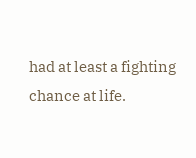had at least a fighting chance at life.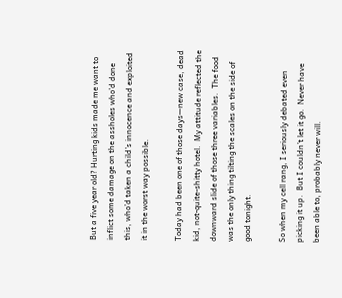But a five year old? Hurting kids made me want to inflict some damage on the assholes who’d done this, who’d taken a child’s innocence and exploited it in the worst way possible.

Today had been one of those days—new case, dead kid, not-quite-shitty hotel.  My attitude reflected the downward slide of those three variables.  The food was the only thing tilting the scales on the side of good tonight.

So when my cell rang, I seriously debated even picking it up.  But I couldn’t let it go.  Never have been able to, probably never will.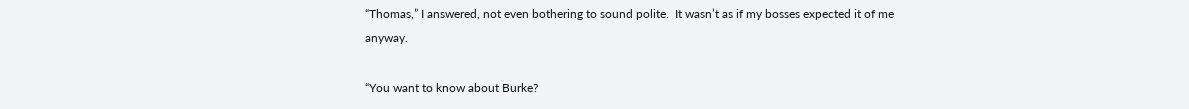“Thomas,” I answered, not even bothering to sound polite.  It wasn’t as if my bosses expected it of me anyway.

“You want to know about Burke?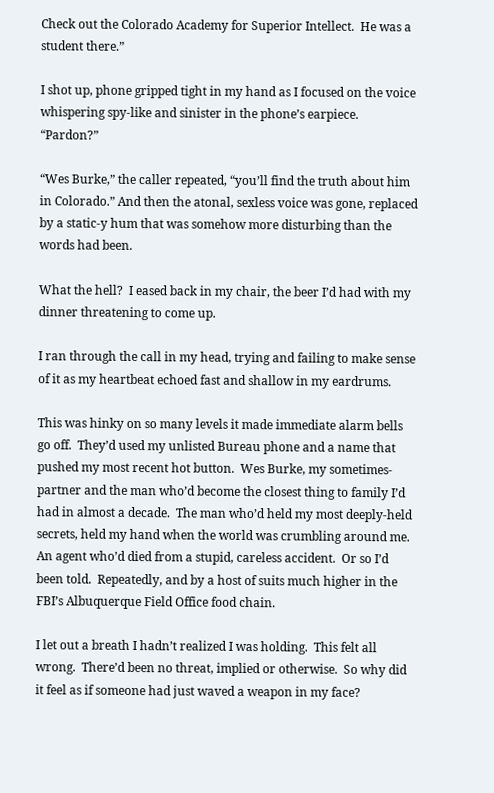Check out the Colorado Academy for Superior Intellect.  He was a student there.”

I shot up, phone gripped tight in my hand as I focused on the voice whispering spy-like and sinister in the phone’s earpiece.  “Pardon?”

“Wes Burke,” the caller repeated, “you’ll find the truth about him in Colorado.” And then the atonal, sexless voice was gone, replaced by a static-y hum that was somehow more disturbing than the words had been.

What the hell?  I eased back in my chair, the beer I’d had with my dinner threatening to come up.

I ran through the call in my head, trying and failing to make sense of it as my heartbeat echoed fast and shallow in my eardrums.

This was hinky on so many levels it made immediate alarm bells go off.  They’d used my unlisted Bureau phone and a name that pushed my most recent hot button.  Wes Burke, my sometimes-partner and the man who’d become the closest thing to family I’d had in almost a decade.  The man who’d held my most deeply-held secrets, held my hand when the world was crumbling around me.  An agent who’d died from a stupid, careless accident.  Or so I’d been told.  Repeatedly, and by a host of suits much higher in the FBI’s Albuquerque Field Office food chain.

I let out a breath I hadn’t realized I was holding.  This felt all wrong.  There’d been no threat, implied or otherwise.  So why did it feel as if someone had just waved a weapon in my face?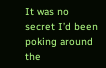It was no secret I’d been poking around the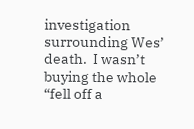investigation surrounding Wes’ death.  I wasn’t buying the whole “fell off a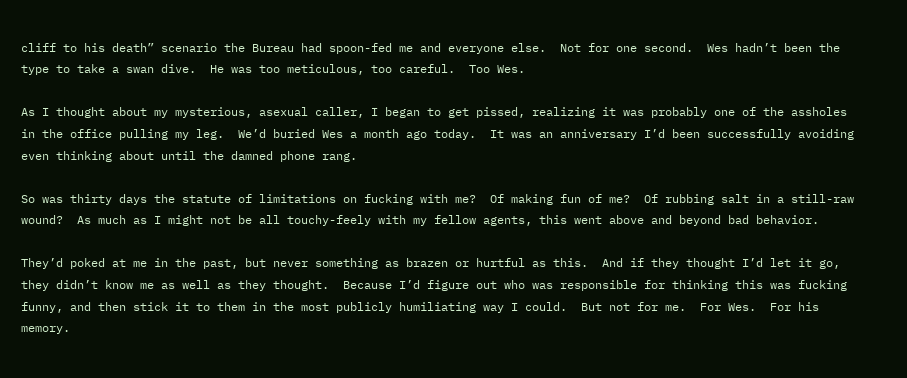cliff to his death” scenario the Bureau had spoon-fed me and everyone else.  Not for one second.  Wes hadn’t been the type to take a swan dive.  He was too meticulous, too careful.  Too Wes.

As I thought about my mysterious, asexual caller, I began to get pissed, realizing it was probably one of the assholes in the office pulling my leg.  We’d buried Wes a month ago today.  It was an anniversary I’d been successfully avoiding even thinking about until the damned phone rang.

So was thirty days the statute of limitations on fucking with me?  Of making fun of me?  Of rubbing salt in a still-raw wound?  As much as I might not be all touchy-feely with my fellow agents, this went above and beyond bad behavior.

They’d poked at me in the past, but never something as brazen or hurtful as this.  And if they thought I’d let it go, they didn’t know me as well as they thought.  Because I’d figure out who was responsible for thinking this was fucking funny, and then stick it to them in the most publicly humiliating way I could.  But not for me.  For Wes.  For his memory.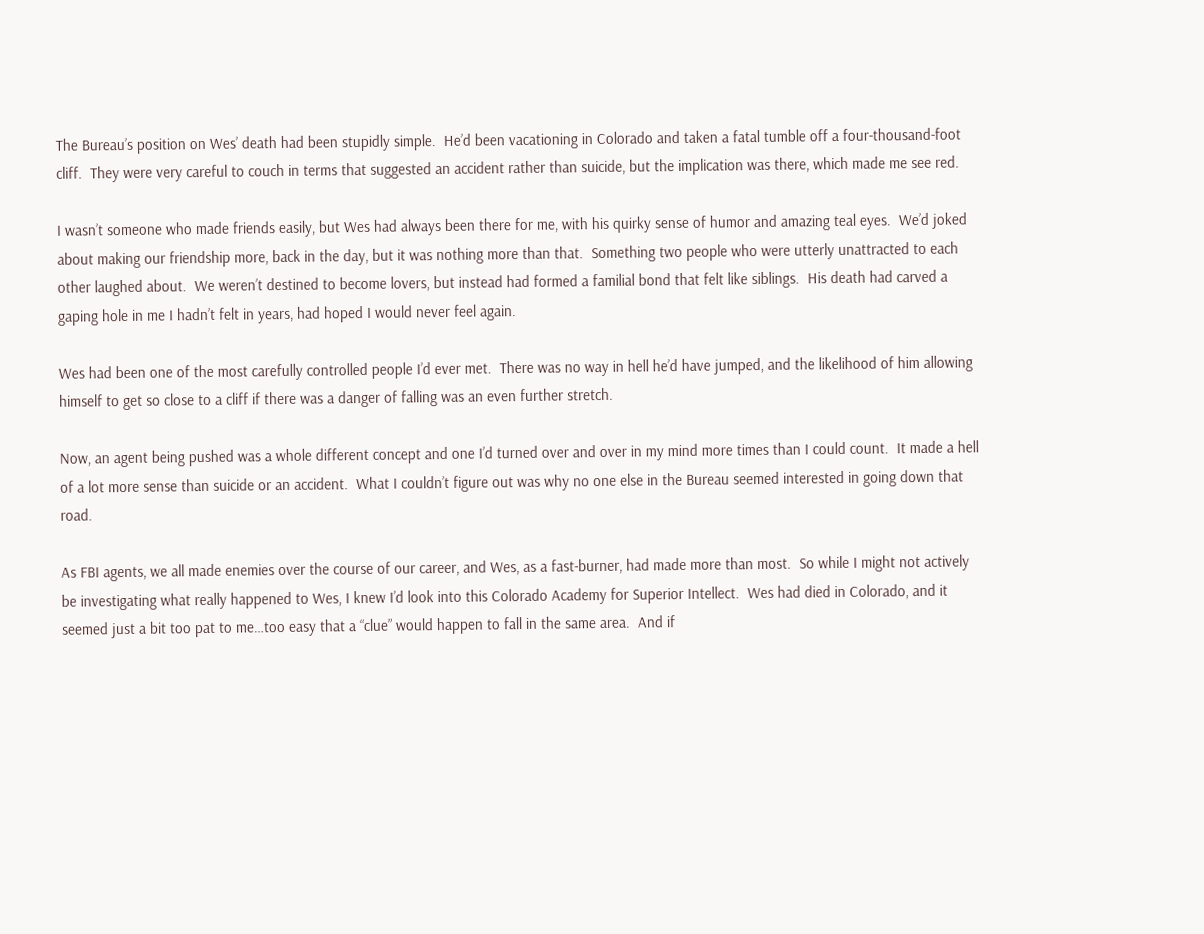The Bureau’s position on Wes’ death had been stupidly simple.  He’d been vacationing in Colorado and taken a fatal tumble off a four-thousand-foot cliff.  They were very careful to couch in terms that suggested an accident rather than suicide, but the implication was there, which made me see red.

I wasn’t someone who made friends easily, but Wes had always been there for me, with his quirky sense of humor and amazing teal eyes.  We’d joked about making our friendship more, back in the day, but it was nothing more than that.  Something two people who were utterly unattracted to each other laughed about.  We weren’t destined to become lovers, but instead had formed a familial bond that felt like siblings.  His death had carved a gaping hole in me I hadn’t felt in years, had hoped I would never feel again.

Wes had been one of the most carefully controlled people I’d ever met.  There was no way in hell he’d have jumped, and the likelihood of him allowing himself to get so close to a cliff if there was a danger of falling was an even further stretch.

Now, an agent being pushed was a whole different concept and one I’d turned over and over in my mind more times than I could count.  It made a hell of a lot more sense than suicide or an accident.  What I couldn’t figure out was why no one else in the Bureau seemed interested in going down that road.

As FBI agents, we all made enemies over the course of our career, and Wes, as a fast-burner, had made more than most.  So while I might not actively be investigating what really happened to Wes, I knew I’d look into this Colorado Academy for Superior Intellect.  Wes had died in Colorado, and it seemed just a bit too pat to me…too easy that a “clue” would happen to fall in the same area.  And if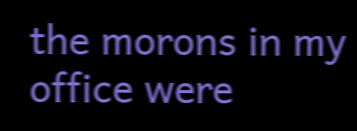the morons in my office were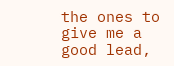the ones to give me a good lead,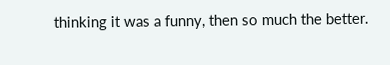thinking it was a funny, then so much the better.